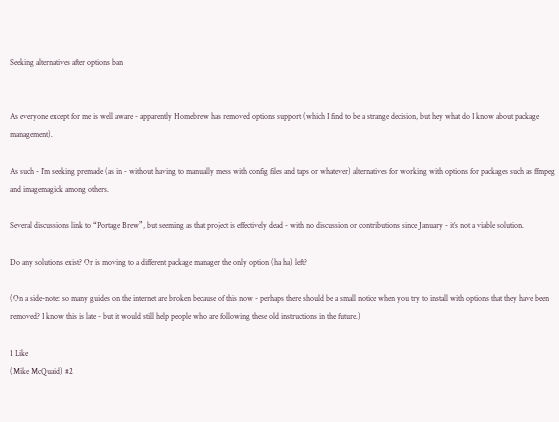Seeking alternatives after options ban


As everyone except for me is well aware - apparently Homebrew has removed options support (which I find to be a strange decision, but hey what do I know about package management).

As such - I’m seeking premade (as in - without having to manually mess with config files and taps or whatever) alternatives for working with options for packages such as ffmpeg and imagemagick among others.

Several discussions link to “Portage Brew”, but seeming as that project is effectively dead - with no discussion or contributions since January - it’s not a viable solution.

Do any solutions exist? Or is moving to a different package manager the only option (ha ha) left?

(On a side-note: so many guides on the internet are broken because of this now - perhaps there should be a small notice when you try to install with options that they have been removed? I know this is late - but it would still help people who are following these old instructions in the future.)

1 Like
(Mike McQuaid) #2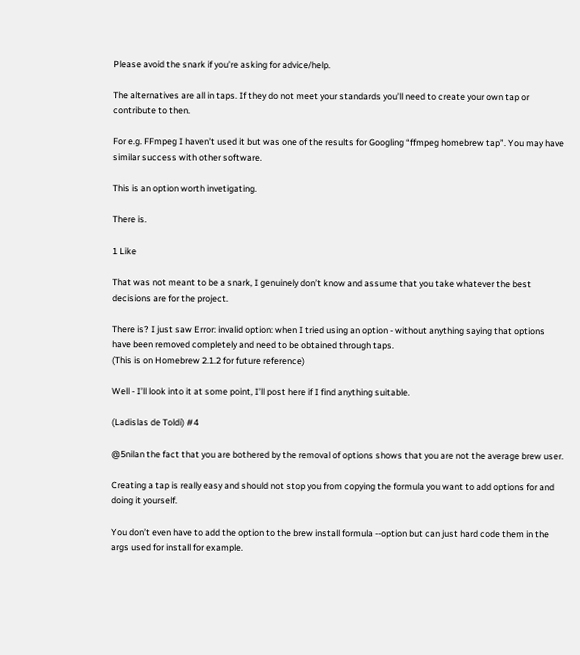Please avoid the snark if you’re asking for advice/help.

The alternatives are all in taps. If they do not meet your standards you’ll need to create your own tap or contribute to then.

For e.g. FFmpeg I haven’t used it but was one of the results for Googling “ffmpeg homebrew tap”. You may have similar success with other software.

This is an option worth invetigating.

There is.

1 Like

That was not meant to be a snark, I genuinely don’t know and assume that you take whatever the best decisions are for the project.

There is? I just saw Error: invalid option: when I tried using an option - without anything saying that options have been removed completely and need to be obtained through taps.
(This is on Homebrew 2.1.2 for future reference)

Well - I’ll look into it at some point, I’ll post here if I find anything suitable.

(Ladislas de Toldi) #4

@5nilan the fact that you are bothered by the removal of options shows that you are not the average brew user.

Creating a tap is really easy and should not stop you from copying the formula you want to add options for and doing it yourself.

You don’t even have to add the option to the brew install formula --option but can just hard code them in the args used for install for example.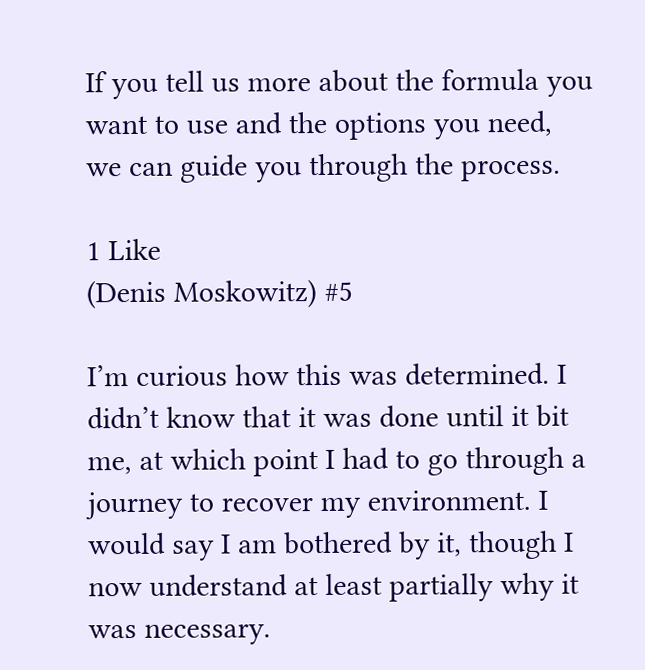If you tell us more about the formula you want to use and the options you need, we can guide you through the process.

1 Like
(Denis Moskowitz) #5

I’m curious how this was determined. I didn’t know that it was done until it bit me, at which point I had to go through a journey to recover my environment. I would say I am bothered by it, though I now understand at least partially why it was necessary.